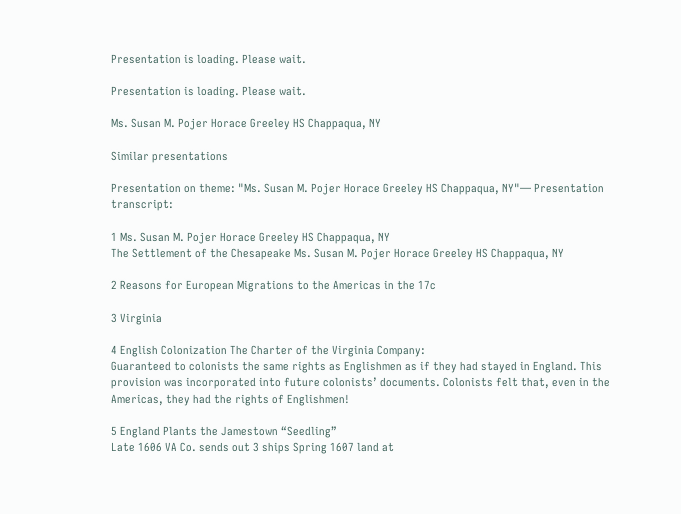Presentation is loading. Please wait.

Presentation is loading. Please wait.

Ms. Susan M. Pojer Horace Greeley HS Chappaqua, NY

Similar presentations

Presentation on theme: "Ms. Susan M. Pojer Horace Greeley HS Chappaqua, NY"— Presentation transcript:

1 Ms. Susan M. Pojer Horace Greeley HS Chappaqua, NY
The Settlement of the Chesapeake Ms. Susan M. Pojer Horace Greeley HS Chappaqua, NY

2 Reasons for European Migrations to the Americas in the 17c

3 Virginia

4 English Colonization The Charter of the Virginia Company:
Guaranteed to colonists the same rights as Englishmen as if they had stayed in England. This provision was incorporated into future colonists’ documents. Colonists felt that, even in the Americas, they had the rights of Englishmen!

5 England Plants the Jamestown “Seedling”
Late 1606 VA Co. sends out 3 ships Spring 1607 land at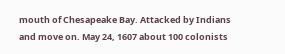mouth of Chesapeake Bay. Attacked by Indians and move on. May 24, 1607 about 100 colonists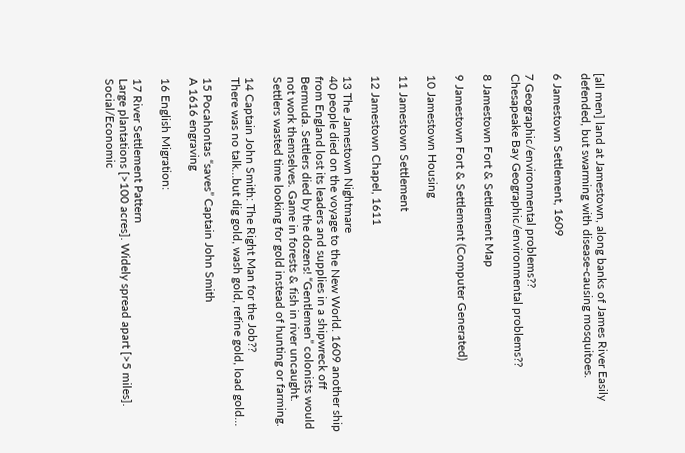[all men] land at Jamestown, along banks of James River Easily defended, but swarming with disease-causing mosquitoes.

6 Jamestown Settlement, 1609

7 Geographic/environmental problems??
Chesapeake Bay Geographic/environmental problems??

8 Jamestown Fort & Settlement Map

9 Jamestown Fort & Settlement (Computer Generated)

10 Jamestown Housing

11 Jamestown Settlement

12 Jamestown Chapel, 1611

13 The Jamestown Nightmare
40 people died on the voyage to the New World. 1609 another ship from England lost its leaders and supplies in a shipwreck off Bermuda. Settlers died by the dozens! “Gentlemen” colonists would not work themselves. Game in forests & fish in river uncaught. Settlers wasted time looking for gold instead of hunting or farming.

14 Captain John Smith: The Right Man for the Job??
There was no talk…but dig gold, wash gold, refine gold, load gold…

15 Pocahontas “saves” Captain John Smith
A 1616 engraving

16 English Migration:

17 River Settlement Pattern
Large plantations [>100 acres]. Widely spread apart [>5 miles]. Social/Economic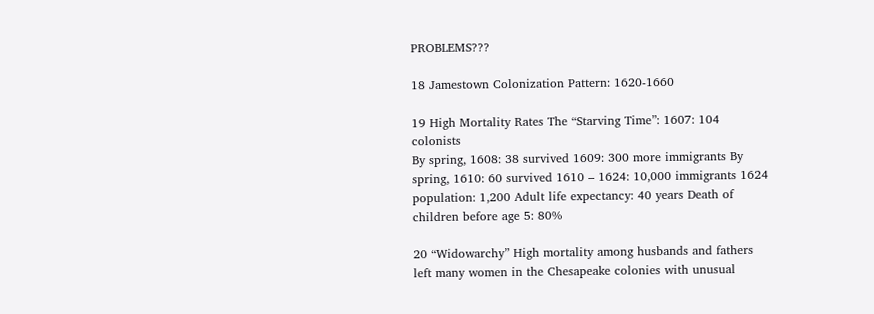PROBLEMS???

18 Jamestown Colonization Pattern: 1620-1660

19 High Mortality Rates The “Starving Time”: 1607: 104 colonists
By spring, 1608: 38 survived 1609: 300 more immigrants By spring, 1610: 60 survived 1610 – 1624: 10,000 immigrants 1624 population: 1,200 Adult life expectancy: 40 years Death of children before age 5: 80%

20 “Widowarchy” High mortality among husbands and fathers left many women in the Chesapeake colonies with unusual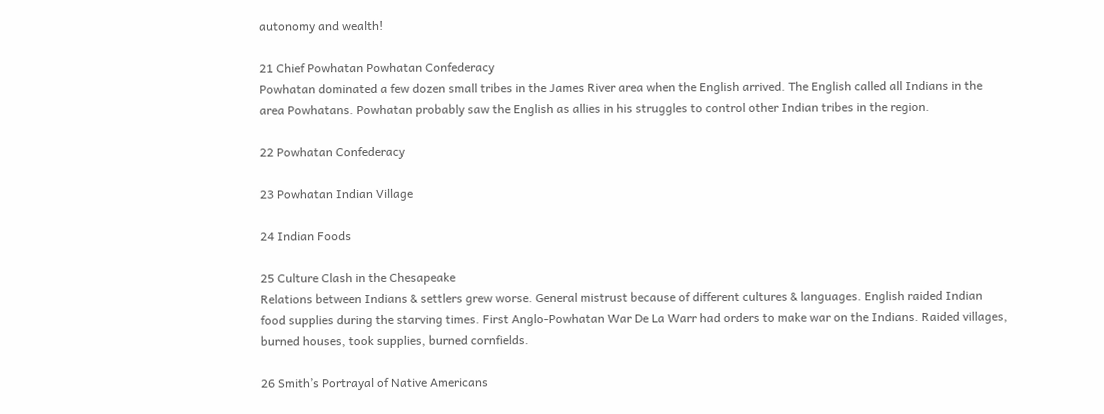autonomy and wealth!

21 Chief Powhatan Powhatan Confederacy
Powhatan dominated a few dozen small tribes in the James River area when the English arrived. The English called all Indians in the area Powhatans. Powhatan probably saw the English as allies in his struggles to control other Indian tribes in the region.

22 Powhatan Confederacy

23 Powhatan Indian Village

24 Indian Foods

25 Culture Clash in the Chesapeake
Relations between Indians & settlers grew worse. General mistrust because of different cultures & languages. English raided Indian food supplies during the starving times. First Anglo-Powhatan War De La Warr had orders to make war on the Indians. Raided villages, burned houses, took supplies, burned cornfields.

26 Smith’s Portrayal of Native Americans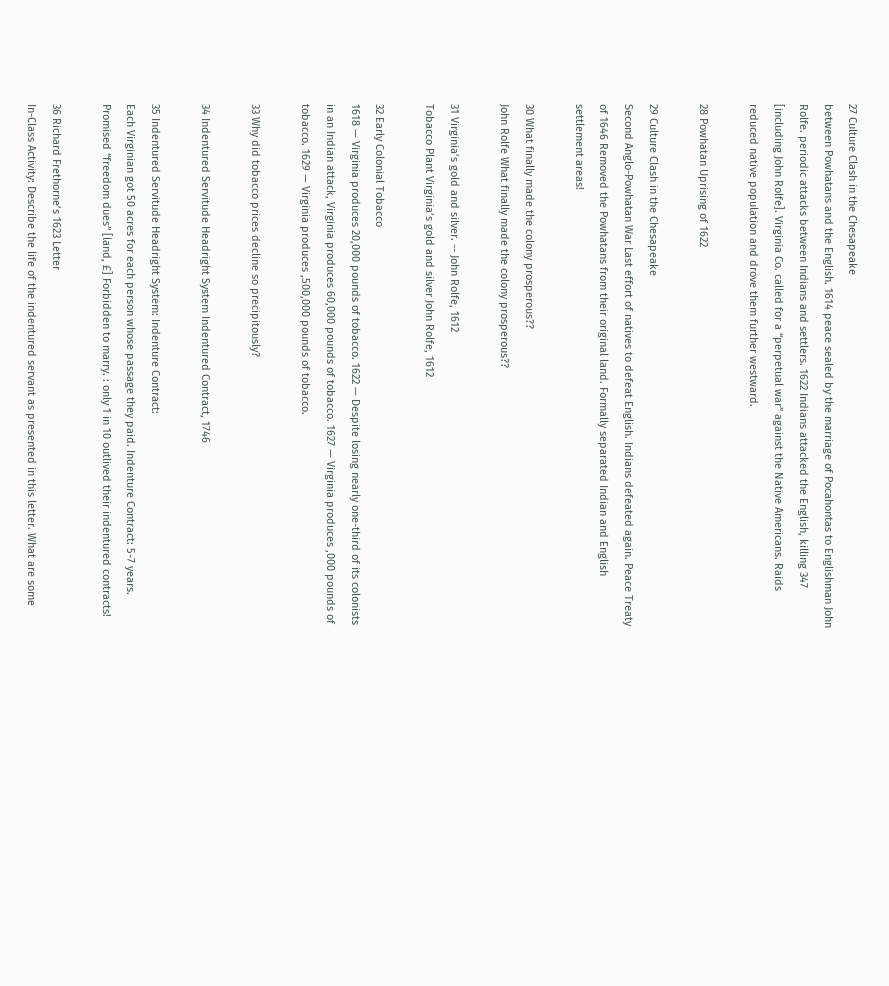27 Culture Clash in the Chesapeake
between Powhatans and the English. 1614 peace sealed by the marriage of Pocahontas to Englishman John Rolfe. periodic attacks between Indians and settlers. 1622 Indians attacked the English, killing 347 [including John Rolfe]. Virginia Co. called for a “perpetual war” against the Native Americans. Raids reduced native population and drove them further westward.

28 Powhatan Uprising of 1622

29 Culture Clash in the Chesapeake
Second Anglo-Powhatan War Last effort of natives to defeat English. Indians defeated again. Peace Treaty of 1646 Removed the Powhatans from their original land. Formally separated Indian and English settlement areas!

30 What finally made the colony prosperous??
John Rolfe What finally made the colony prosperous??

31 Virginia’s gold and silver. -- John Rolfe, 1612
Tobacco Plant Virginia’s gold and silver John Rolfe, 1612

32 Early Colonial Tobacco
1618 — Virginia produces 20,000 pounds of tobacco. 1622 — Despite losing nearly one-third of its colonists in an Indian attack, Virginia produces 60,000 pounds of tobacco. 1627 — Virginia produces ,000 pounds of tobacco. 1629 — Virginia produces ,500,000 pounds of tobacco.

33 Why did tobacco prices decline so precipitously?

34 Indentured Servitude Headright System Indentured Contract, 1746

35 Indentured Servitude Headright System: Indenture Contract:
Each Virginian got 50 acres for each person whose passage they paid. Indenture Contract: 5-7 years. Promised “freedom dues” [land, £] Forbidden to marry. : only 1 in 10 outlived their indentured contracts!

36 Richard Frethorne’s 1623 Letter
In-Class Activity: Describe the life of the indentured servant as presented in this letter. What are some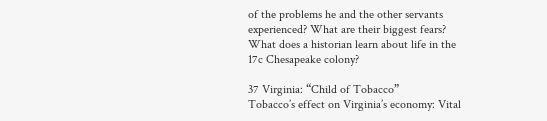of the problems he and the other servants experienced? What are their biggest fears? What does a historian learn about life in the 17c Chesapeake colony?

37 Virginia: “Child of Tobacco”
Tobacco’s effect on Virginia’s economy: Vital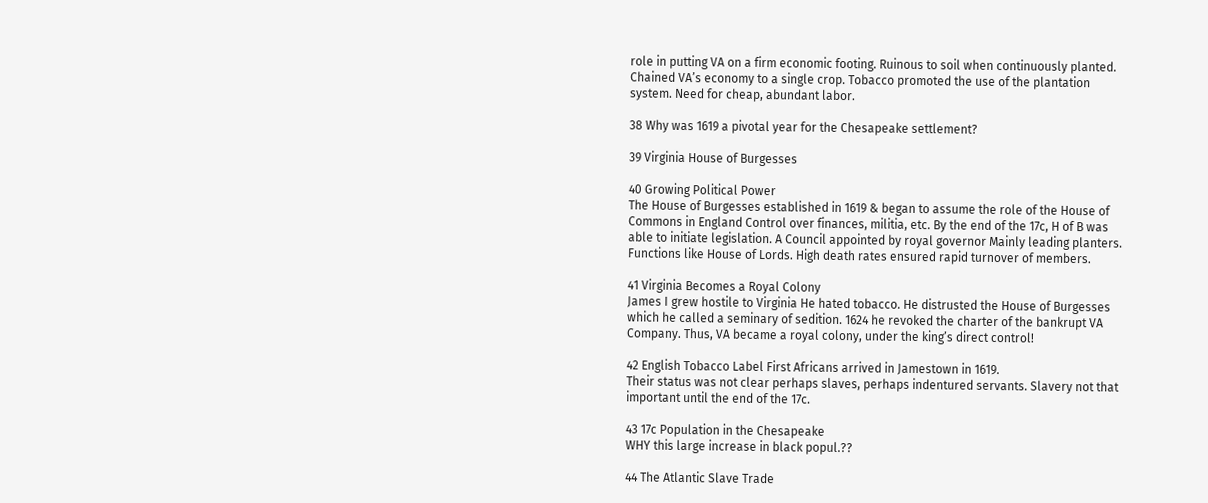role in putting VA on a firm economic footing. Ruinous to soil when continuously planted. Chained VA’s economy to a single crop. Tobacco promoted the use of the plantation system. Need for cheap, abundant labor.

38 Why was 1619 a pivotal year for the Chesapeake settlement?

39 Virginia House of Burgesses

40 Growing Political Power
The House of Burgesses established in 1619 & began to assume the role of the House of Commons in England Control over finances, militia, etc. By the end of the 17c, H of B was able to initiate legislation. A Council appointed by royal governor Mainly leading planters. Functions like House of Lords. High death rates ensured rapid turnover of members.

41 Virginia Becomes a Royal Colony
James I grew hostile to Virginia He hated tobacco. He distrusted the House of Burgesses which he called a seminary of sedition. 1624 he revoked the charter of the bankrupt VA Company. Thus, VA became a royal colony, under the king’s direct control!

42 English Tobacco Label First Africans arrived in Jamestown in 1619.
Their status was not clear perhaps slaves, perhaps indentured servants. Slavery not that important until the end of the 17c.

43 17c Population in the Chesapeake
WHY this large increase in black popul.??

44 The Atlantic Slave Trade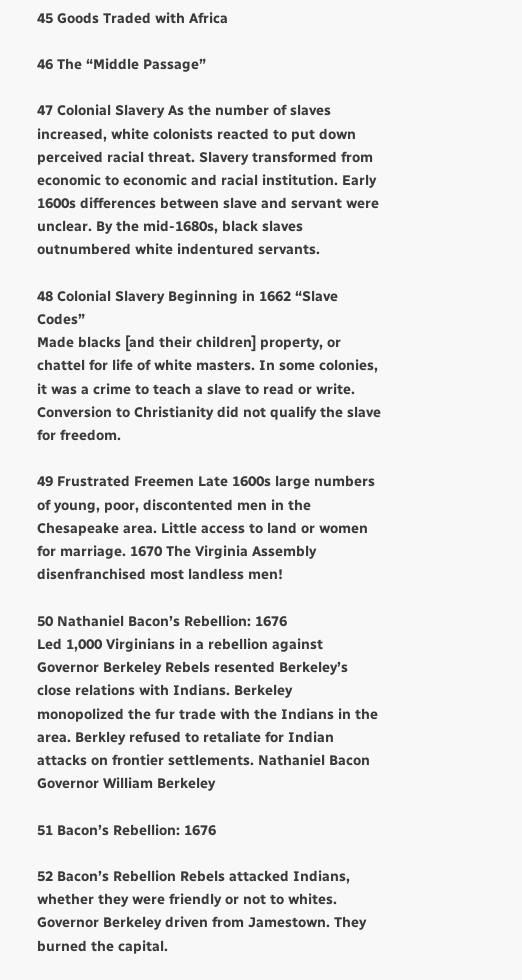45 Goods Traded with Africa

46 The “Middle Passage”

47 Colonial Slavery As the number of slaves increased, white colonists reacted to put down perceived racial threat. Slavery transformed from economic to economic and racial institution. Early 1600s differences between slave and servant were unclear. By the mid-1680s, black slaves outnumbered white indentured servants.

48 Colonial Slavery Beginning in 1662 “Slave Codes”
Made blacks [and their children] property, or chattel for life of white masters. In some colonies, it was a crime to teach a slave to read or write. Conversion to Christianity did not qualify the slave for freedom.

49 Frustrated Freemen Late 1600s large numbers of young, poor, discontented men in the Chesapeake area. Little access to land or women for marriage. 1670 The Virginia Assembly disenfranchised most landless men!

50 Nathaniel Bacon’s Rebellion: 1676
Led 1,000 Virginians in a rebellion against Governor Berkeley Rebels resented Berkeley’s close relations with Indians. Berkeley monopolized the fur trade with the Indians in the area. Berkley refused to retaliate for Indian attacks on frontier settlements. Nathaniel Bacon Governor William Berkeley

51 Bacon’s Rebellion: 1676

52 Bacon’s Rebellion Rebels attacked Indians, whether they were friendly or not to whites. Governor Berkeley driven from Jamestown. They burned the capital.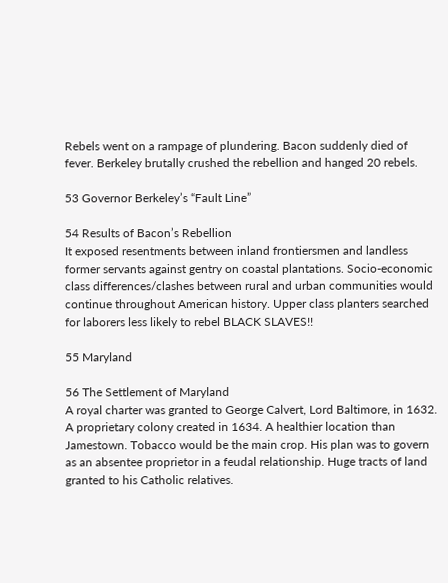Rebels went on a rampage of plundering. Bacon suddenly died of fever. Berkeley brutally crushed the rebellion and hanged 20 rebels.

53 Governor Berkeley’s “Fault Line”

54 Results of Bacon’s Rebellion
It exposed resentments between inland frontiersmen and landless former servants against gentry on coastal plantations. Socio-economic class differences/clashes between rural and urban communities would continue throughout American history. Upper class planters searched for laborers less likely to rebel BLACK SLAVES!!

55 Maryland

56 The Settlement of Maryland
A royal charter was granted to George Calvert, Lord Baltimore, in 1632. A proprietary colony created in 1634. A healthier location than Jamestown. Tobacco would be the main crop. His plan was to govern as an absentee proprietor in a feudal relationship. Huge tracts of land granted to his Catholic relatives.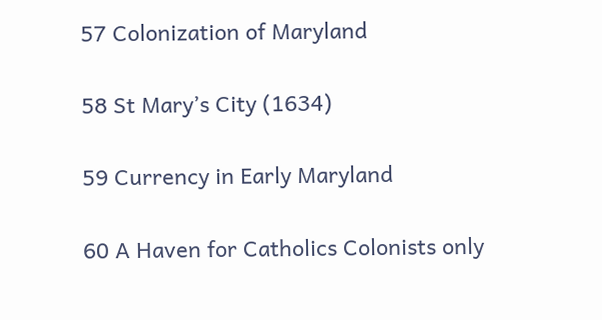57 Colonization of Maryland

58 St Mary’s City (1634)

59 Currency in Early Maryland

60 A Haven for Catholics Colonists only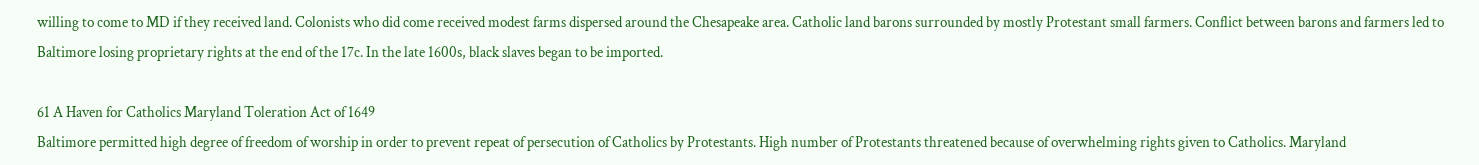willing to come to MD if they received land. Colonists who did come received modest farms dispersed around the Chesapeake area. Catholic land barons surrounded by mostly Protestant small farmers. Conflict between barons and farmers led to Baltimore losing proprietary rights at the end of the 17c. In the late 1600s, black slaves began to be imported.

61 A Haven for Catholics Maryland Toleration Act of 1649
Baltimore permitted high degree of freedom of worship in order to prevent repeat of persecution of Catholics by Protestants. High number of Protestants threatened because of overwhelming rights given to Catholics. Maryland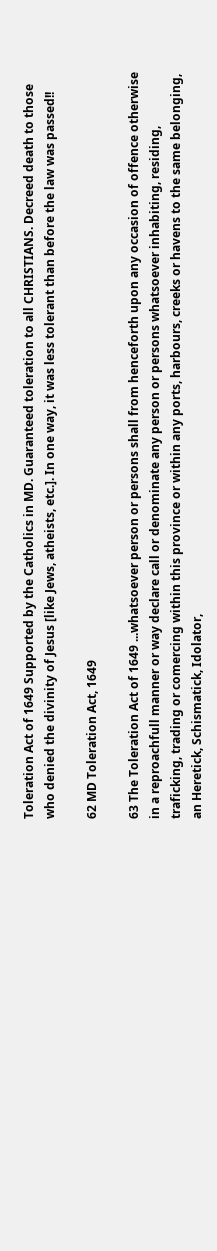Toleration Act of 1649 Supported by the Catholics in MD. Guaranteed toleration to all CHRISTIANS. Decreed death to those who denied the divinity of Jesus [like Jews, atheists, etc.]. In one way, it was less tolerant than before the law was passed!!

62 MD Toleration Act, 1649

63 The Toleration Act of 1649 ...whatsoever person or persons shall from henceforth upon any occasion of offence otherwise in a reproachfull manner or way declare call or denominate any person or persons whatsoever inhabiting, residing, traficking, trading or comercing within this province or within any ports, harbours, creeks or havens to the same belonging, an Heretick, Schismatick, Idolator,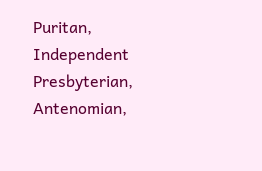Puritan, Independent Presbyterian, Antenomian,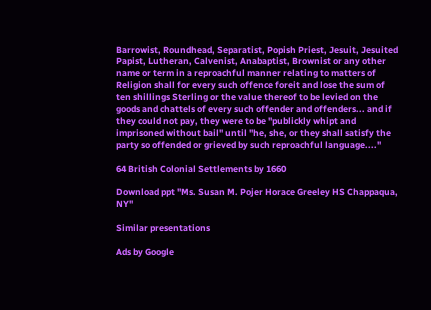Barrowist, Roundhead, Separatist, Popish Priest, Jesuit, Jesuited Papist, Lutheran, Calvenist, Anabaptist, Brownist or any other name or term in a reproachful manner relating to matters of Religion shall for every such offence foreit and lose the sum of ten shillings Sterling or the value thereof to be levied on the goods and chattels of every such offender and offenders... and if they could not pay, they were to be "publickly whipt and imprisoned without bail" until "he, she, or they shall satisfy the party so offended or grieved by such reproachful language...."

64 British Colonial Settlements by 1660

Download ppt "Ms. Susan M. Pojer Horace Greeley HS Chappaqua, NY"

Similar presentations

Ads by Google